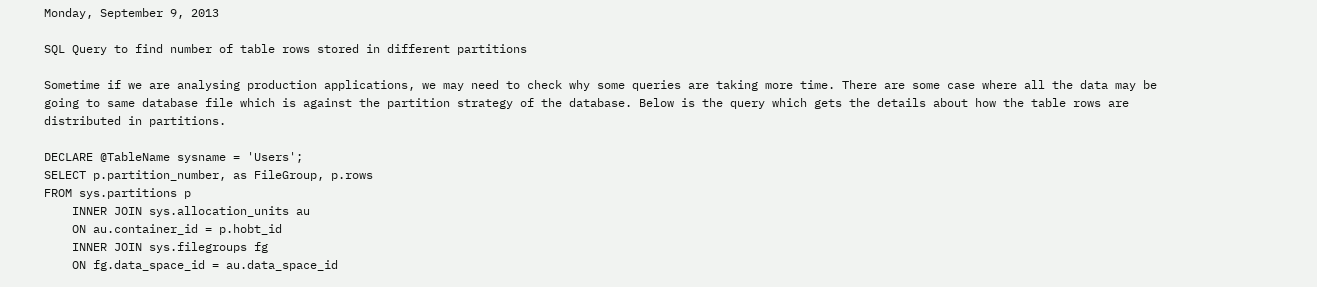Monday, September 9, 2013

SQL Query to find number of table rows stored in different partitions

Sometime if we are analysing production applications, we may need to check why some queries are taking more time. There are some case where all the data may be going to same database file which is against the partition strategy of the database. Below is the query which gets the details about how the table rows are distributed in partitions.

DECLARE @TableName sysname = 'Users';
SELECT p.partition_number, as FileGroup, p.rows
FROM sys.partitions p
    INNER JOIN sys.allocation_units au
    ON au.container_id = p.hobt_id
    INNER JOIN sys.filegroups fg
    ON fg.data_space_id = au.data_space_id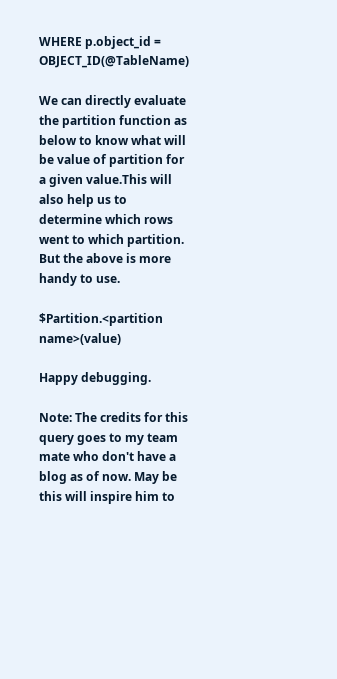WHERE p.object_id = OBJECT_ID(@TableName)

We can directly evaluate the partition function as below to know what will be value of partition for a given value.This will also help us to determine which rows went to which partition. But the above is more handy to use.

$Partition.<partition name>(value)

Happy debugging.

Note: The credits for this query goes to my team mate who don't have a blog as of now. May be this will inspire him to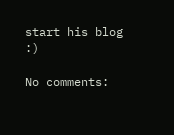start his blog :)

No comments: